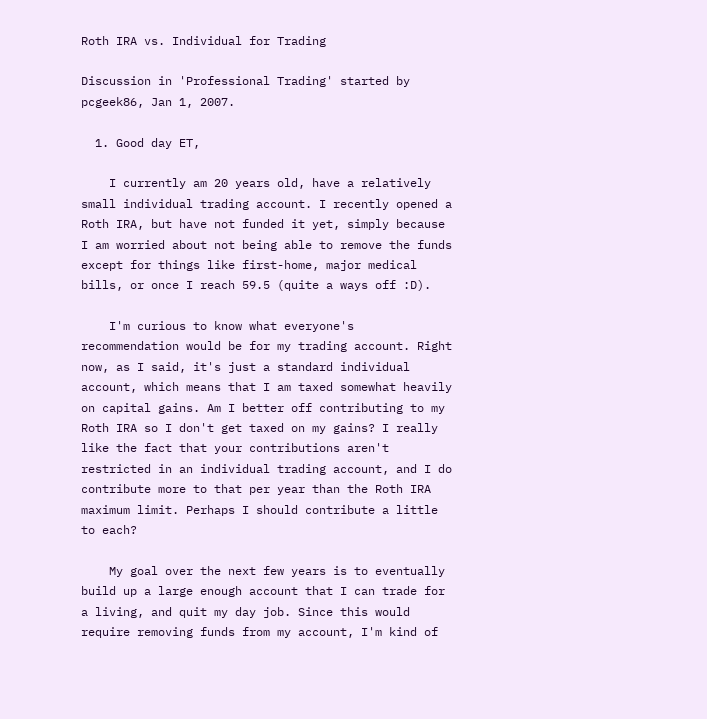Roth IRA vs. Individual for Trading

Discussion in 'Professional Trading' started by pcgeek86, Jan 1, 2007.

  1. Good day ET,

    I currently am 20 years old, have a relatively small individual trading account. I recently opened a Roth IRA, but have not funded it yet, simply because I am worried about not being able to remove the funds except for things like first-home, major medical bills, or once I reach 59.5 (quite a ways off :D).

    I'm curious to know what everyone's recommendation would be for my trading account. Right now, as I said, it's just a standard individual account, which means that I am taxed somewhat heavily on capital gains. Am I better off contributing to my Roth IRA so I don't get taxed on my gains? I really like the fact that your contributions aren't restricted in an individual trading account, and I do contribute more to that per year than the Roth IRA maximum limit. Perhaps I should contribute a little to each?

    My goal over the next few years is to eventually build up a large enough account that I can trade for a living, and quit my day job. Since this would require removing funds from my account, I'm kind of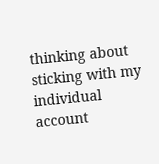thinking about sticking with my individual account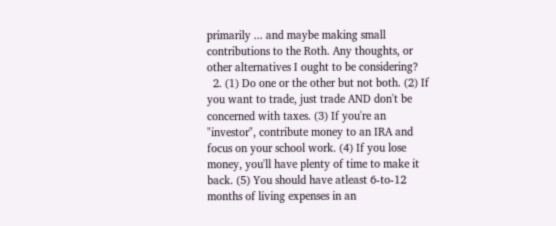primarily ... and maybe making small contributions to the Roth. Any thoughts, or other alternatives I ought to be considering?
  2. (1) Do one or the other but not both. (2) If you want to trade, just trade AND don't be concerned with taxes. (3) If you're an "investor", contribute money to an IRA and focus on your school work. (4) If you lose money, you'll have plenty of time to make it back. (5) You should have atleast 6-to-12 months of living expenses in an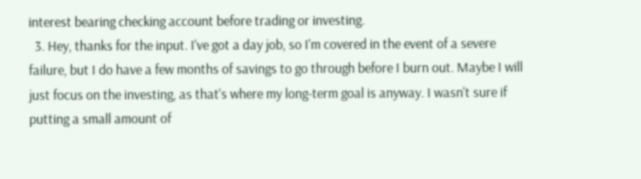interest bearing checking account before trading or investing.
  3. Hey, thanks for the input. I've got a day job, so I'm covered in the event of a severe failure, but I do have a few months of savings to go through before I burn out. Maybe I will just focus on the investing, as that's where my long-term goal is anyway. I wasn't sure if putting a small amount of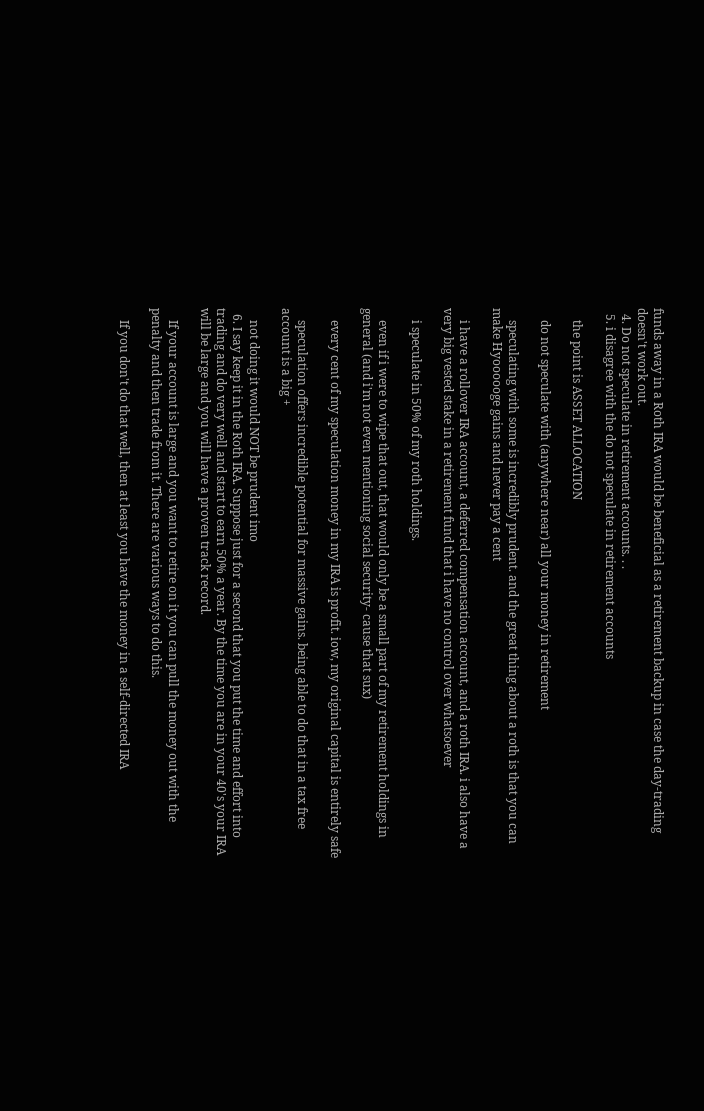funds away in a Roth IRA would be beneficial as a retirement backup in case the day-trading doesn't work out.
  4. Do not speculate in retirement accounts. . .
  5. i disagree with the do not speculate in retirement accounts

    the point is ASSET ALLOCATION

    do not speculate with (anywhere near) all your money in retirement

    speculating with some is incredibly prudent. and the great thing about a roth is that you can make Hyoooooge gains and never pay a cent

    i have a rollover IRA account, a deferred compensation account, and a roth IRA. i also have a very big vested stake in a retirement fund that i have no control over whatsoever

    i speculate in 50% of my roth holdings.

    even if i were to wipe that out, that would only be a small part of my retirement holdings in general (and i'm not even mentioning social security- cause that sux)

    every cent of my speculation money in my IRA is profit. iow, my original capital is entirely safe

    speculation offers incredible potential for massive gains. being able to do that in a tax free account is a big +

    not doing it would NOT be prudent imo
  6. I say keep it in the Roth IRA. Suppose just for a second that you put the time and effort into trading and do very well and start to earn 50% a year. By the time you are in your 40's your IRA will be large and you will have a proven track record.

    If your account is large and you want to retire on it you can pull the money out with the penalty and then trade from it. There are various ways to do this.

    If you don't do that well, then at least you have the money in a self-directed IRA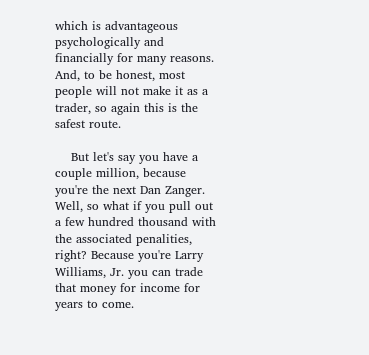which is advantageous psychologically and financially for many reasons. And, to be honest, most people will not make it as a trader, so again this is the safest route.

    But let's say you have a couple million, because you're the next Dan Zanger. Well, so what if you pull out a few hundred thousand with the associated penalities, right? Because you're Larry Williams, Jr. you can trade that money for income for years to come.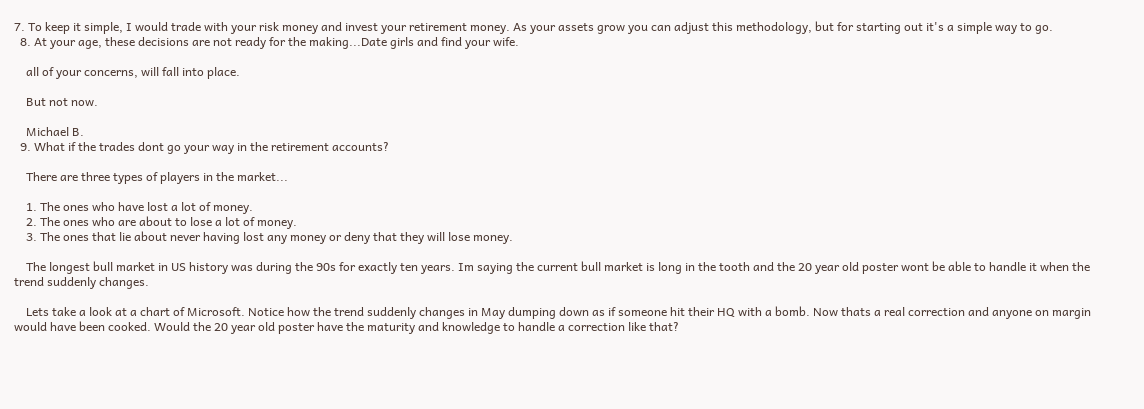7. To keep it simple, I would trade with your risk money and invest your retirement money. As your assets grow you can adjust this methodology, but for starting out it's a simple way to go.
  8. At your age, these decisions are not ready for the making...Date girls and find your wife.

    all of your concerns, will fall into place.

    But not now.

    Michael B.
  9. What if the trades dont go your way in the retirement accounts?

    There are three types of players in the market...

    1. The ones who have lost a lot of money.
    2. The ones who are about to lose a lot of money.
    3. The ones that lie about never having lost any money or deny that they will lose money.

    The longest bull market in US history was during the 90s for exactly ten years. Im saying the current bull market is long in the tooth and the 20 year old poster wont be able to handle it when the trend suddenly changes.

    Lets take a look at a chart of Microsoft. Notice how the trend suddenly changes in May dumping down as if someone hit their HQ with a bomb. Now thats a real correction and anyone on margin would have been cooked. Would the 20 year old poster have the maturity and knowledge to handle a correction like that?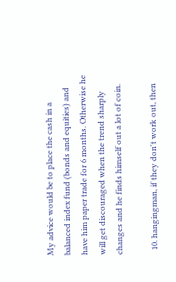My advice would be to place the cash in a balanced index fund (bonds and equities) and have him paper trade for 6 months. Otherwise he will get discouraged when the trend sharply changes and he finds himself out a lot of coin.

  10. hangingman, if they don't work out, then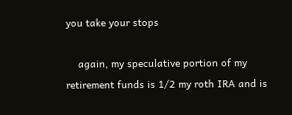you take your stops

    again, my speculative portion of my retirement funds is 1/2 my roth IRA and is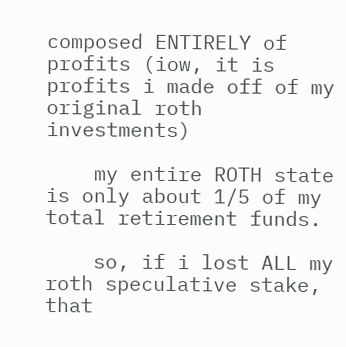composed ENTIRELY of profits (iow, it is profits i made off of my original roth investments)

    my entire ROTH state is only about 1/5 of my total retirement funds.

    so, if i lost ALL my roth speculative stake, that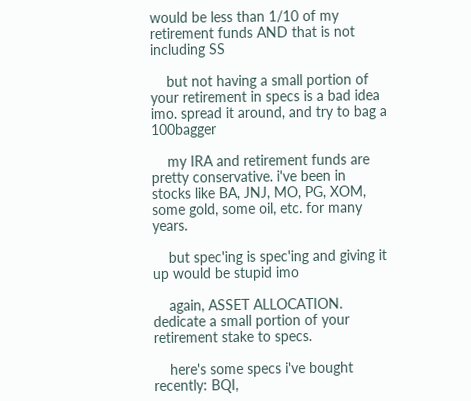would be less than 1/10 of my retirement funds AND that is not including SS

    but not having a small portion of your retirement in specs is a bad idea imo. spread it around, and try to bag a 100bagger

    my IRA and retirement funds are pretty conservative. i've been in stocks like BA, JNJ, MO, PG, XOM, some gold, some oil, etc. for many years.

    but spec'ing is spec'ing and giving it up would be stupid imo

    again, ASSET ALLOCATION. dedicate a small portion of your retirement stake to specs.

    here's some specs i've bought recently: BQI,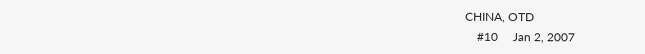CHINA, OTD
    #10     Jan 2, 2007